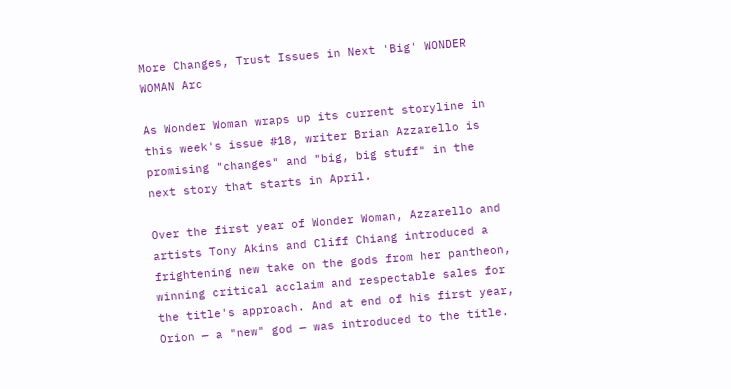More Changes, Trust Issues in Next 'Big' WONDER WOMAN Arc

As Wonder Woman wraps up its current storyline in this week's issue #18, writer Brian Azzarello is promising "changes" and "big, big stuff" in the next story that starts in April.

Over the first year of Wonder Woman, Azzarello and artists Tony Akins and Cliff Chiang introduced a frightening new take on the gods from her pantheon, winning critical acclaim and respectable sales for the title's approach. And at end of his first year, Orion — a "new" god — was introduced to the title.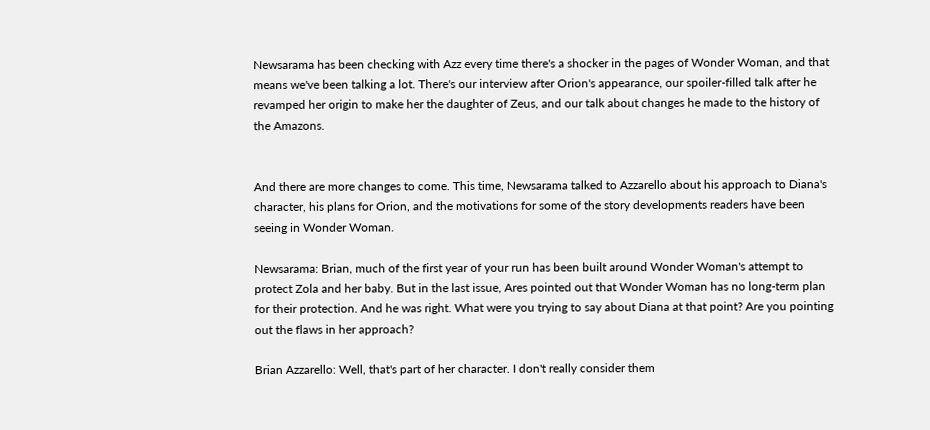Newsarama has been checking with Azz every time there's a shocker in the pages of Wonder Woman, and that means we've been talking a lot. There's our interview after Orion's appearance, our spoiler-filled talk after he revamped her origin to make her the daughter of Zeus, and our talk about changes he made to the history of the Amazons.


And there are more changes to come. This time, Newsarama talked to Azzarello about his approach to Diana's character, his plans for Orion, and the motivations for some of the story developments readers have been seeing in Wonder Woman.

Newsarama: Brian, much of the first year of your run has been built around Wonder Woman's attempt to protect Zola and her baby. But in the last issue, Ares pointed out that Wonder Woman has no long-term plan for their protection. And he was right. What were you trying to say about Diana at that point? Are you pointing out the flaws in her approach?

Brian Azzarello: Well, that's part of her character. I don't really consider them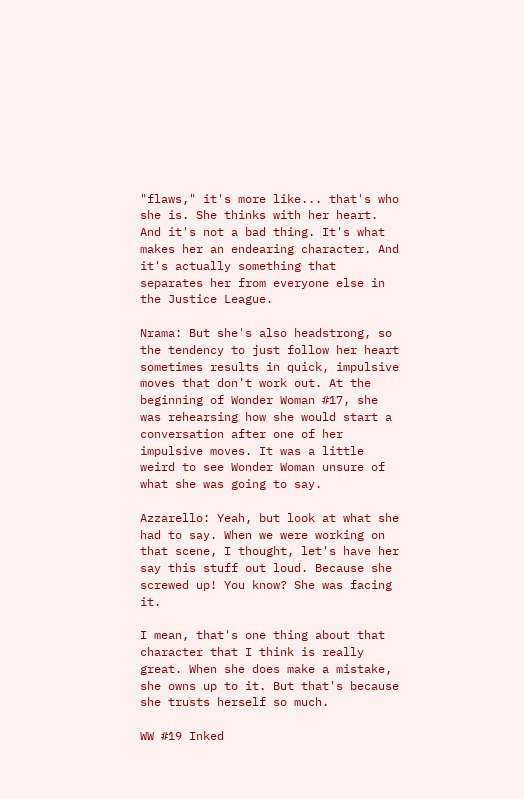"flaws," it's more like... that's who she is. She thinks with her heart. And it's not a bad thing. It's what makes her an endearing character. And it's actually something that separates her from everyone else in the Justice League.

Nrama: But she's also headstrong, so the tendency to just follow her heart sometimes results in quick, impulsive moves that don't work out. At the beginning of Wonder Woman #17, she was rehearsing how she would start a conversation after one of her impulsive moves. It was a little weird to see Wonder Woman unsure of what she was going to say.

Azzarello: Yeah, but look at what she had to say. When we were working on that scene, I thought, let's have her say this stuff out loud. Because she screwed up! You know? She was facing it.

I mean, that's one thing about that character that I think is really great. When she does make a mistake, she owns up to it. But that's because she trusts herself so much.

WW #19 Inked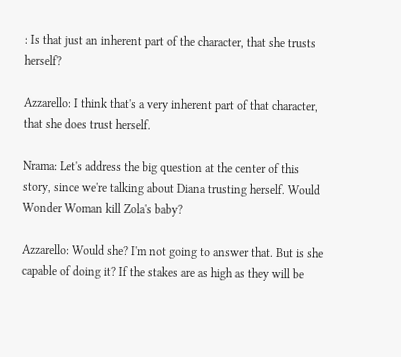: Is that just an inherent part of the character, that she trusts herself?

Azzarello: I think that's a very inherent part of that character, that she does trust herself.

Nrama: Let's address the big question at the center of this story, since we're talking about Diana trusting herself. Would Wonder Woman kill Zola's baby?

Azzarello: Would she? I'm not going to answer that. But is she capable of doing it? If the stakes are as high as they will be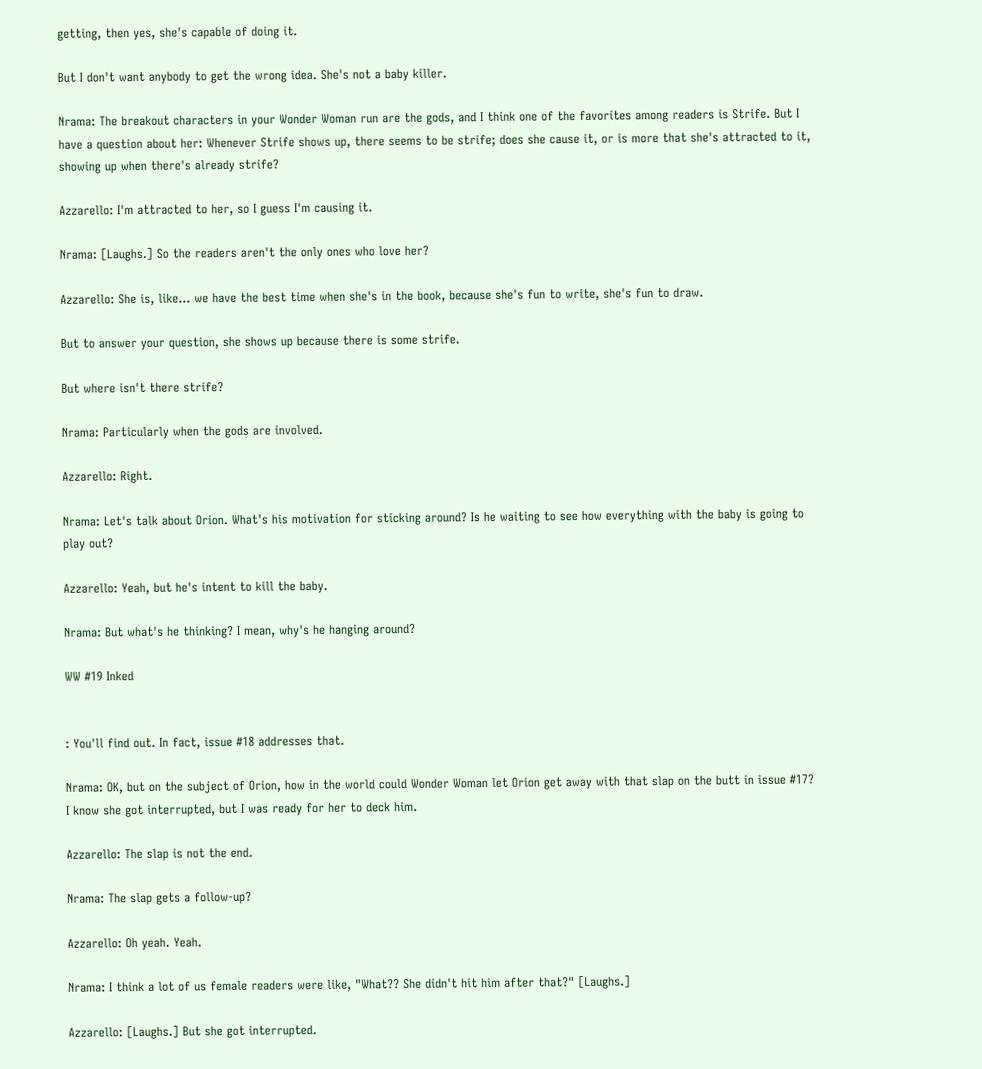getting, then yes, she's capable of doing it.

But I don't want anybody to get the wrong idea. She's not a baby killer.

Nrama: The breakout characters in your Wonder Woman run are the gods, and I think one of the favorites among readers is Strife. But I have a question about her: Whenever Strife shows up, there seems to be strife; does she cause it, or is more that she's attracted to it, showing up when there's already strife?

Azzarello: I'm attracted to her, so I guess I'm causing it.

Nrama: [Laughs.] So the readers aren't the only ones who love her?

Azzarello: She is, like... we have the best time when she's in the book, because she's fun to write, she's fun to draw.

But to answer your question, she shows up because there is some strife.

But where isn't there strife?

Nrama: Particularly when the gods are involved.

Azzarello: Right.

Nrama: Let's talk about Orion. What's his motivation for sticking around? Is he waiting to see how everything with the baby is going to play out?

Azzarello: Yeah, but he's intent to kill the baby.

Nrama: But what's he thinking? I mean, why's he hanging around?

WW #19 Inked


: You'll find out. In fact, issue #18 addresses that.

Nrama: OK, but on the subject of Orion, how in the world could Wonder Woman let Orion get away with that slap on the butt in issue #17? I know she got interrupted, but I was ready for her to deck him.

Azzarello: The slap is not the end.

Nrama: The slap gets a follow-up?

Azzarello: Oh yeah. Yeah.

Nrama: I think a lot of us female readers were like, "What?? She didn't hit him after that?" [Laughs.]

Azzarello: [Laughs.] But she got interrupted.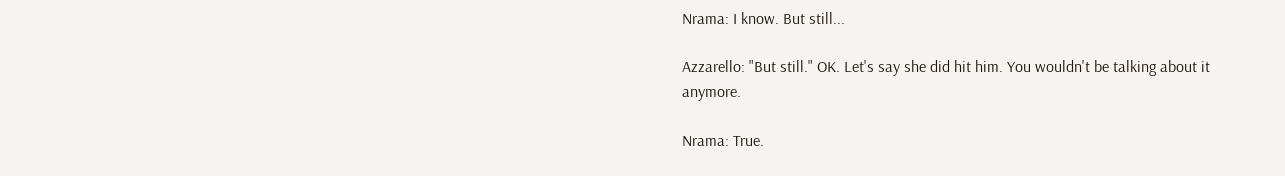Nrama: I know. But still...

Azzarello: "But still." OK. Let's say she did hit him. You wouldn't be talking about it anymore.

Nrama: True.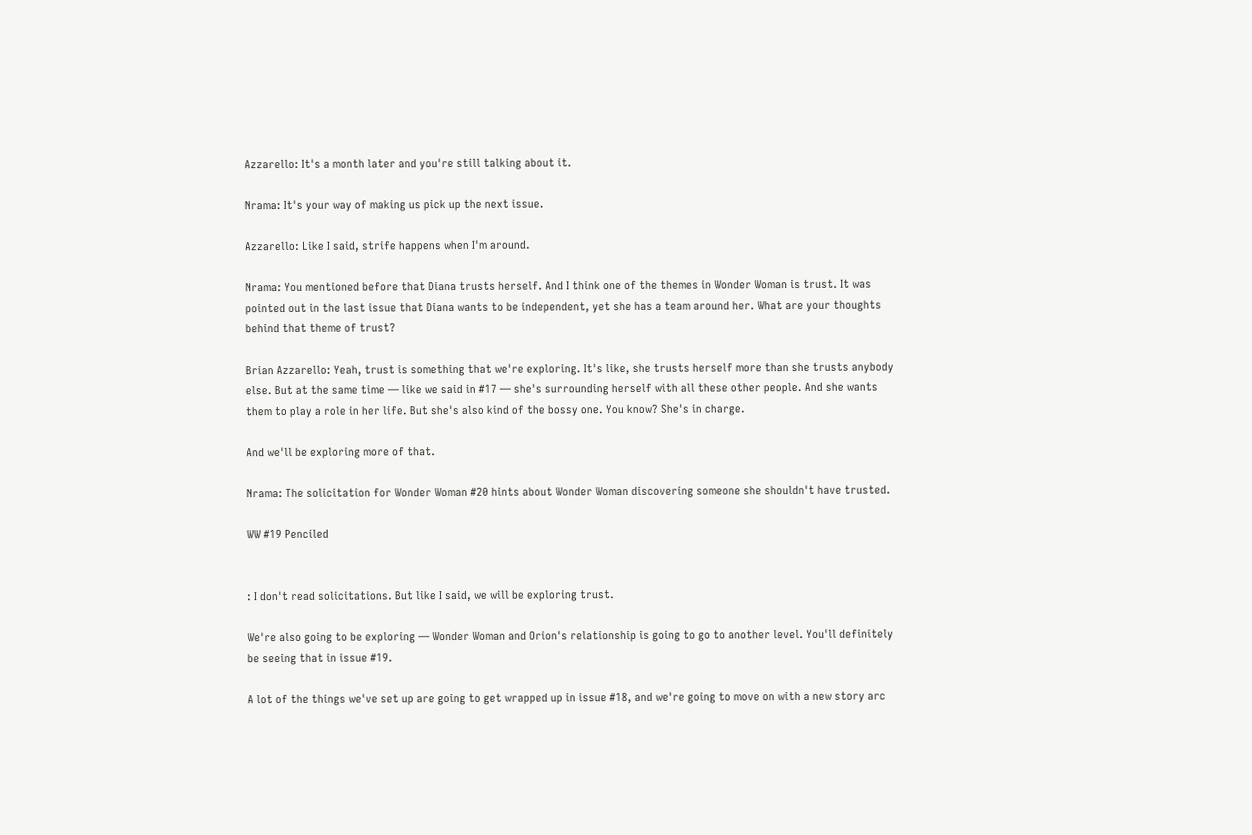Azzarello: It's a month later and you're still talking about it.

Nrama: It's your way of making us pick up the next issue.

Azzarello: Like I said, strife happens when I'm around.

Nrama: You mentioned before that Diana trusts herself. And I think one of the themes in Wonder Woman is trust. It was pointed out in the last issue that Diana wants to be independent, yet she has a team around her. What are your thoughts behind that theme of trust?

Brian Azzarello: Yeah, trust is something that we're exploring. It's like, she trusts herself more than she trusts anybody else. But at the same time — like we said in #17 — she's surrounding herself with all these other people. And she wants them to play a role in her life. But she's also kind of the bossy one. You know? She's in charge.

And we'll be exploring more of that.

Nrama: The solicitation for Wonder Woman #20 hints about Wonder Woman discovering someone she shouldn't have trusted.

WW #19 Penciled


: I don't read solicitations. But like I said, we will be exploring trust.

We're also going to be exploring — Wonder Woman and Orion's relationship is going to go to another level. You'll definitely be seeing that in issue #19.

A lot of the things we've set up are going to get wrapped up in issue #18, and we're going to move on with a new story arc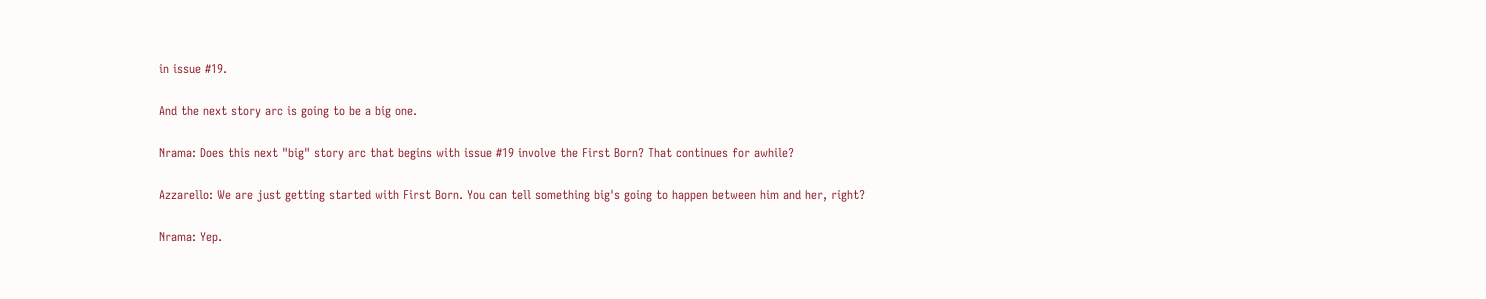in issue #19.

And the next story arc is going to be a big one.

Nrama: Does this next "big" story arc that begins with issue #19 involve the First Born? That continues for awhile?

Azzarello: We are just getting started with First Born. You can tell something big's going to happen between him and her, right?

Nrama: Yep.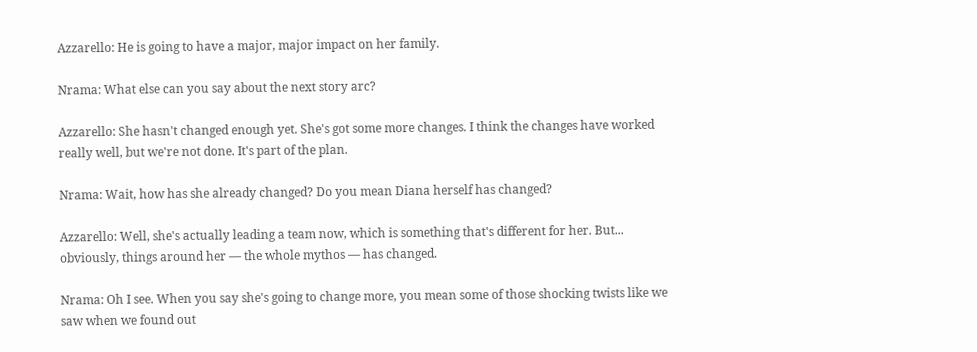Azzarello: He is going to have a major, major impact on her family.

Nrama: What else can you say about the next story arc?

Azzarello: She hasn't changed enough yet. She's got some more changes. I think the changes have worked really well, but we're not done. It's part of the plan.

Nrama: Wait, how has she already changed? Do you mean Diana herself has changed?

Azzarello: Well, she's actually leading a team now, which is something that's different for her. But... obviously, things around her — the whole mythos — has changed.

Nrama: Oh I see. When you say she's going to change more, you mean some of those shocking twists like we saw when we found out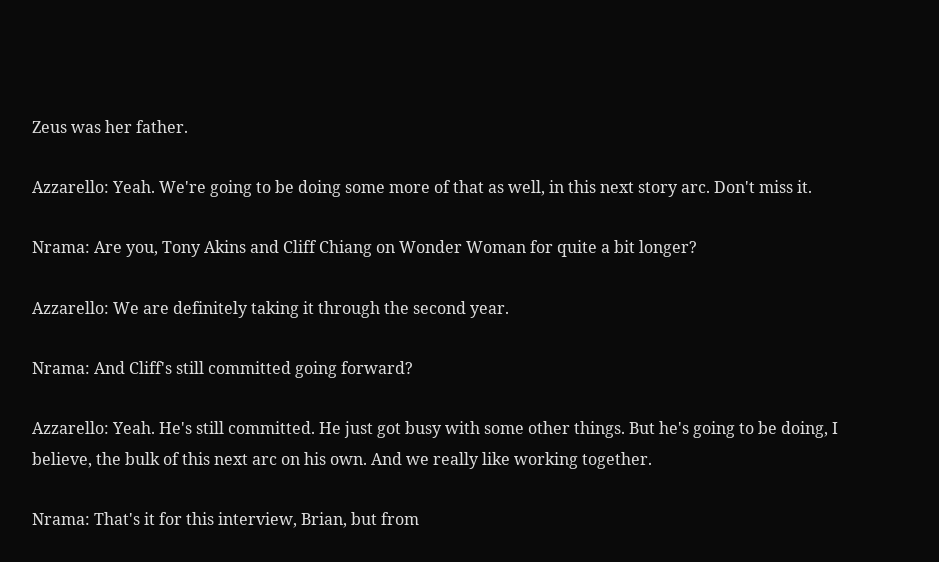Zeus was her father.

Azzarello: Yeah. We're going to be doing some more of that as well, in this next story arc. Don't miss it.

Nrama: Are you, Tony Akins and Cliff Chiang on Wonder Woman for quite a bit longer?

Azzarello: We are definitely taking it through the second year.

Nrama: And Cliff's still committed going forward?

Azzarello: Yeah. He's still committed. He just got busy with some other things. But he's going to be doing, I believe, the bulk of this next arc on his own. And we really like working together.

Nrama: That's it for this interview, Brian, but from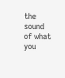the sound of what you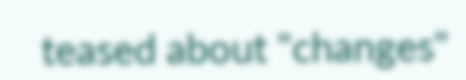teased about "changes"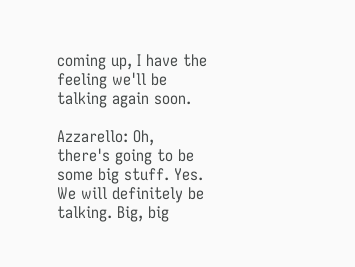coming up, I have the feeling we'll be talking again soon.

Azzarello: Oh, there's going to be some big stuff. Yes. We will definitely be talking. Big, big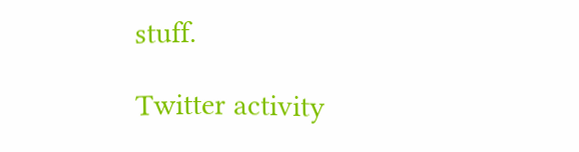stuff.

Twitter activity